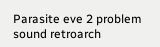Parasite eve 2 problem sound retroarch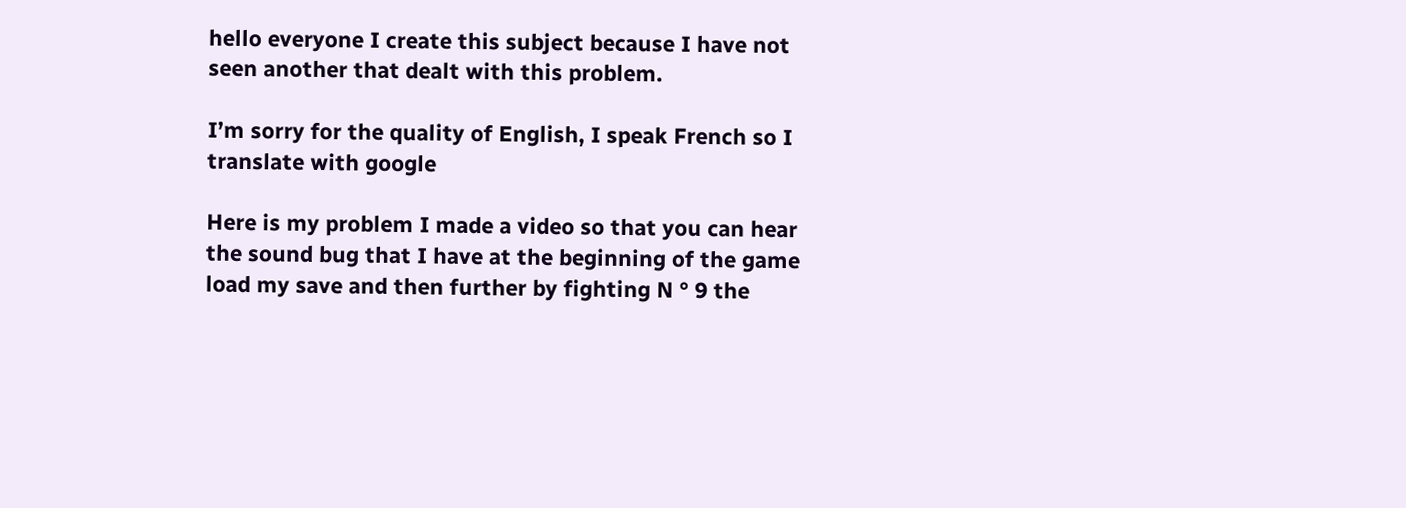hello everyone I create this subject because I have not seen another that dealt with this problem.

I’m sorry for the quality of English, I speak French so I translate with google

Here is my problem I made a video so that you can hear the sound bug that I have at the beginning of the game load my save and then further by fighting N ° 9 the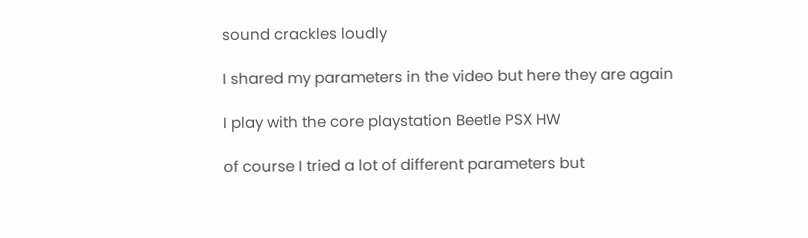sound crackles loudly

I shared my parameters in the video but here they are again

I play with the core playstation Beetle PSX HW

of course I tried a lot of different parameters but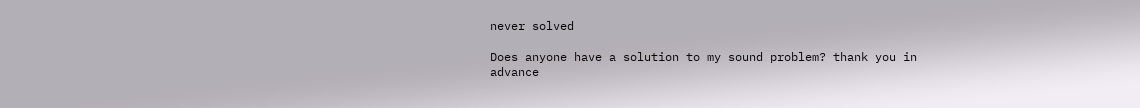never solved

Does anyone have a solution to my sound problem? thank you in advance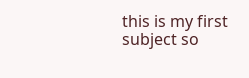this is my first subject so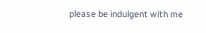please be indulgent with me